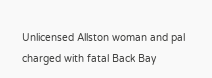Unlicensed Allston woman and pal charged with fatal Back Bay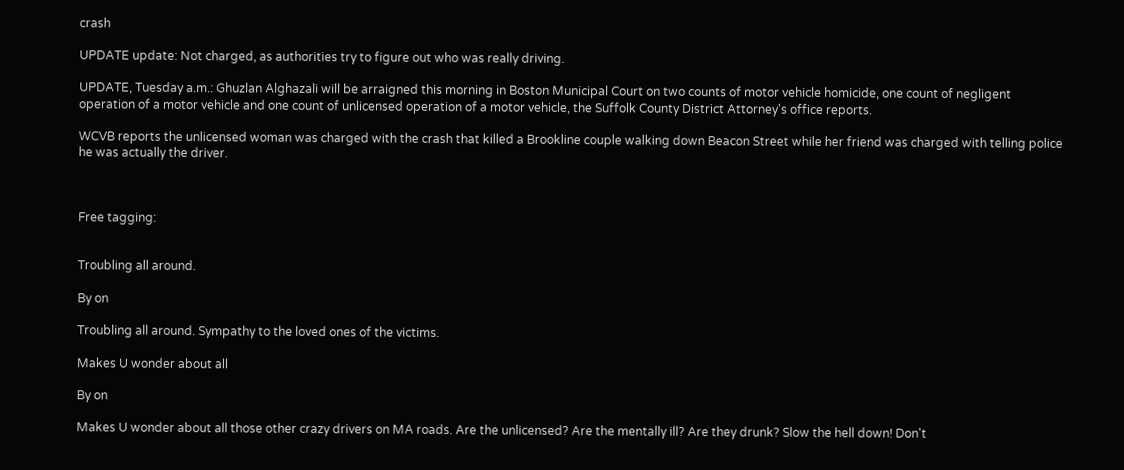crash

UPDATE update: Not charged, as authorities try to figure out who was really driving.

UPDATE, Tuesday a.m.: Ghuzlan Alghazali will be arraigned this morning in Boston Municipal Court on two counts of motor vehicle homicide, one count of negligent operation of a motor vehicle and one count of unlicensed operation of a motor vehicle, the Suffolk County District Attorney's office reports.

WCVB reports the unlicensed woman was charged with the crash that killed a Brookline couple walking down Beacon Street while her friend was charged with telling police he was actually the driver.



Free tagging:


Troubling all around.

By on

Troubling all around. Sympathy to the loved ones of the victims.

Makes U wonder about all

By on

Makes U wonder about all those other crazy drivers on MA roads. Are the unlicensed? Are the mentally ill? Are they drunk? Slow the hell down! Don't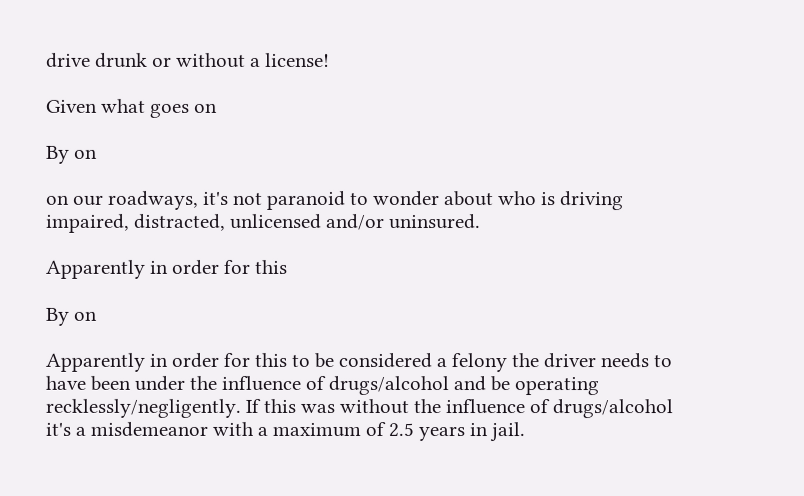drive drunk or without a license!

Given what goes on

By on

on our roadways, it's not paranoid to wonder about who is driving impaired, distracted, unlicensed and/or uninsured.

Apparently in order for this

By on

Apparently in order for this to be considered a felony the driver needs to have been under the influence of drugs/alcohol and be operating recklessly/negligently. If this was without the influence of drugs/alcohol it's a misdemeanor with a maximum of 2.5 years in jail.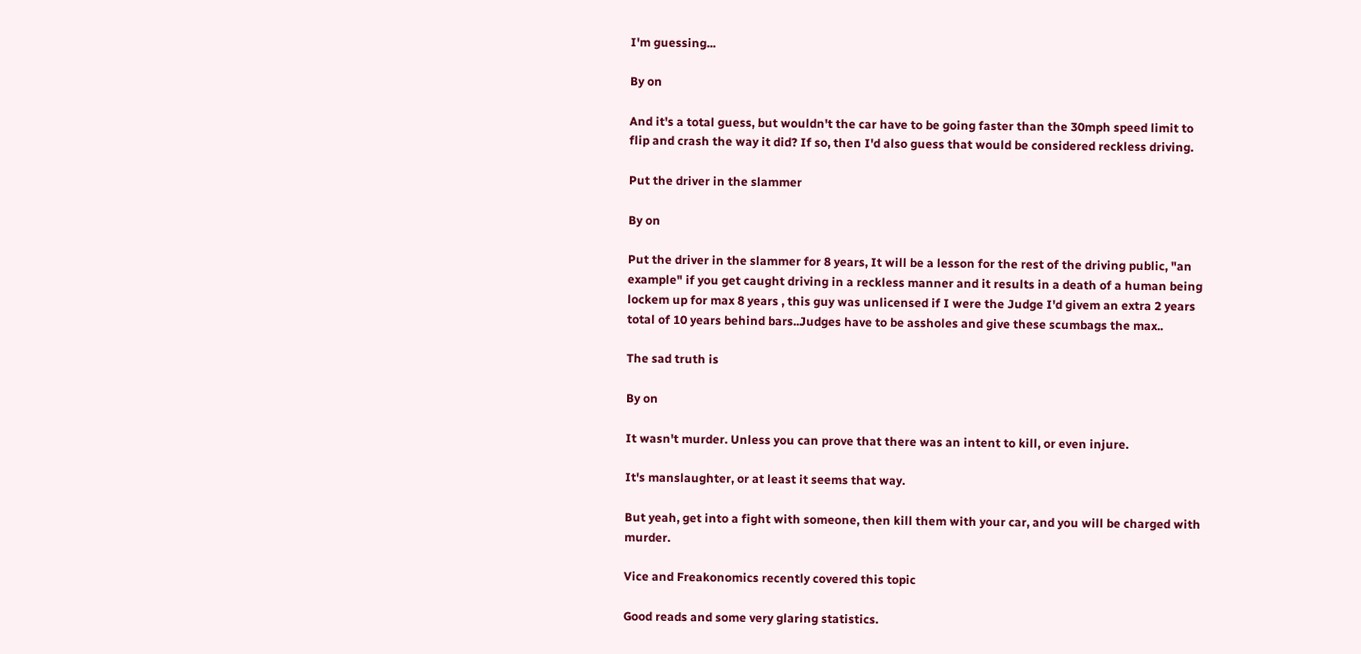I'm guessing...

By on

And it's a total guess, but wouldn't the car have to be going faster than the 30mph speed limit to flip and crash the way it did? If so, then I'd also guess that would be considered reckless driving.

Put the driver in the slammer

By on

Put the driver in the slammer for 8 years, It will be a lesson for the rest of the driving public, "an example" if you get caught driving in a reckless manner and it results in a death of a human being lockem up for max 8 years , this guy was unlicensed if I were the Judge I'd givem an extra 2 years total of 10 years behind bars..Judges have to be assholes and give these scumbags the max..

The sad truth is

By on

It wasn't murder. Unless you can prove that there was an intent to kill, or even injure.

It's manslaughter, or at least it seems that way.

But yeah, get into a fight with someone, then kill them with your car, and you will be charged with murder.

Vice and Freakonomics recently covered this topic

Good reads and some very glaring statistics.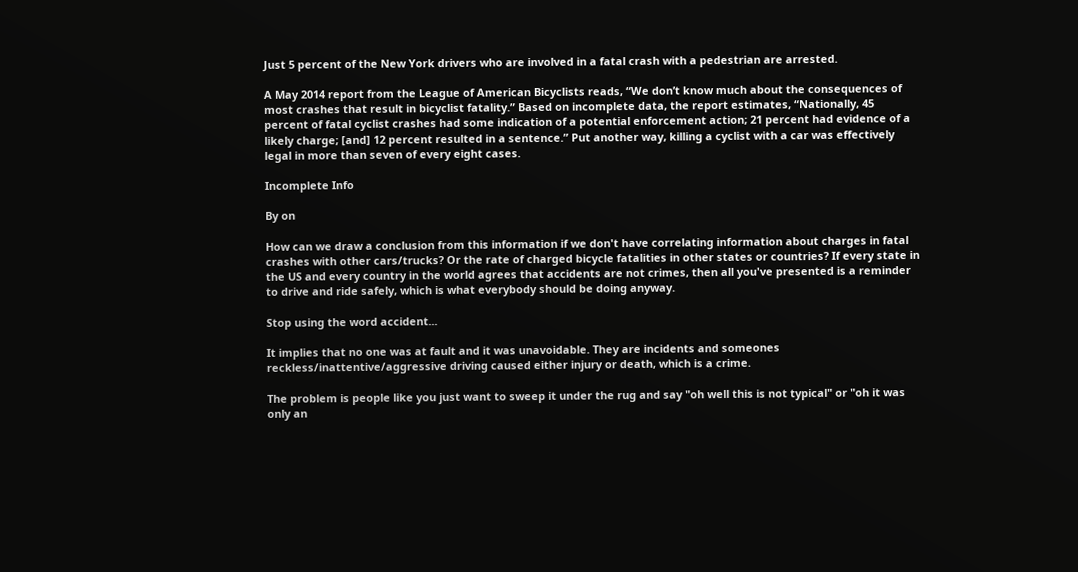Just 5 percent of the New York drivers who are involved in a fatal crash with a pedestrian are arrested.

A May 2014 report from the League of American Bicyclists reads, “We don’t know much about the consequences of most crashes that result in bicyclist fatality.” Based on incomplete data, the report estimates, “Nationally, 45 percent of fatal cyclist crashes had some indication of a potential enforcement action; 21 percent had evidence of a likely charge; [and] 12 percent resulted in a sentence.” Put another way, killing a cyclist with a car was effectively legal in more than seven of every eight cases.

Incomplete Info

By on

How can we draw a conclusion from this information if we don't have correlating information about charges in fatal crashes with other cars/trucks? Or the rate of charged bicycle fatalities in other states or countries? If every state in the US and every country in the world agrees that accidents are not crimes, then all you've presented is a reminder to drive and ride safely, which is what everybody should be doing anyway.

Stop using the word accident...

It implies that no one was at fault and it was unavoidable. They are incidents and someones reckless/inattentive/aggressive driving caused either injury or death, which is a crime.

The problem is people like you just want to sweep it under the rug and say "oh well this is not typical" or "oh it was only an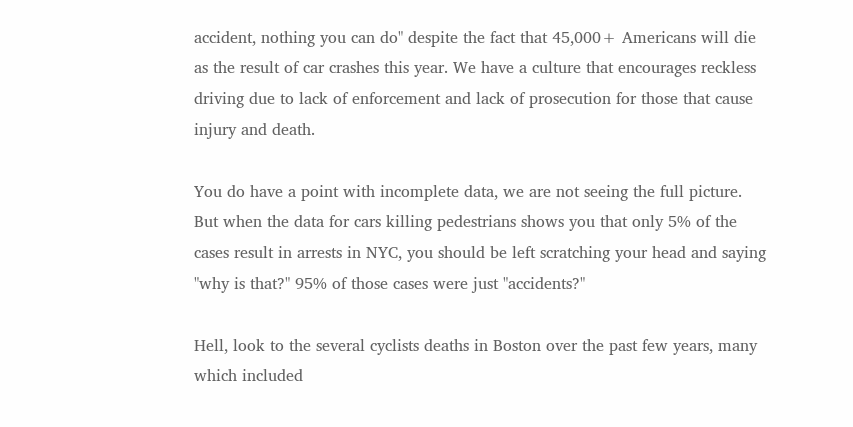accident, nothing you can do" despite the fact that 45,000+ Americans will die as the result of car crashes this year. We have a culture that encourages reckless driving due to lack of enforcement and lack of prosecution for those that cause injury and death.

You do have a point with incomplete data, we are not seeing the full picture. But when the data for cars killing pedestrians shows you that only 5% of the cases result in arrests in NYC, you should be left scratching your head and saying "why is that?" 95% of those cases were just "accidents?"

Hell, look to the several cyclists deaths in Boston over the past few years, many which included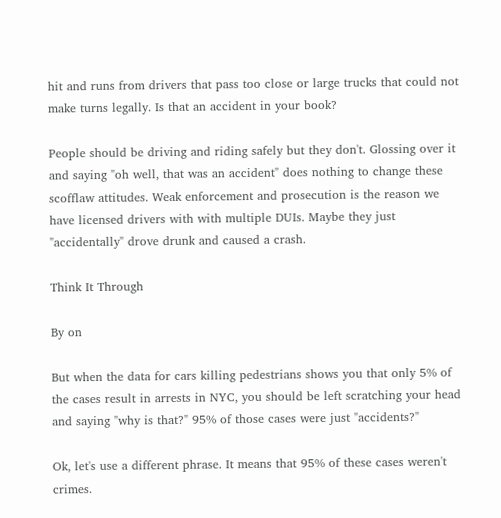hit and runs from drivers that pass too close or large trucks that could not make turns legally. Is that an accident in your book?

People should be driving and riding safely but they don't. Glossing over it and saying "oh well, that was an accident" does nothing to change these scofflaw attitudes. Weak enforcement and prosecution is the reason we have licensed drivers with with multiple DUIs. Maybe they just "accidentally" drove drunk and caused a crash.

Think It Through

By on

But when the data for cars killing pedestrians shows you that only 5% of the cases result in arrests in NYC, you should be left scratching your head and saying "why is that?" 95% of those cases were just "accidents?"

Ok, let's use a different phrase. It means that 95% of these cases weren't crimes.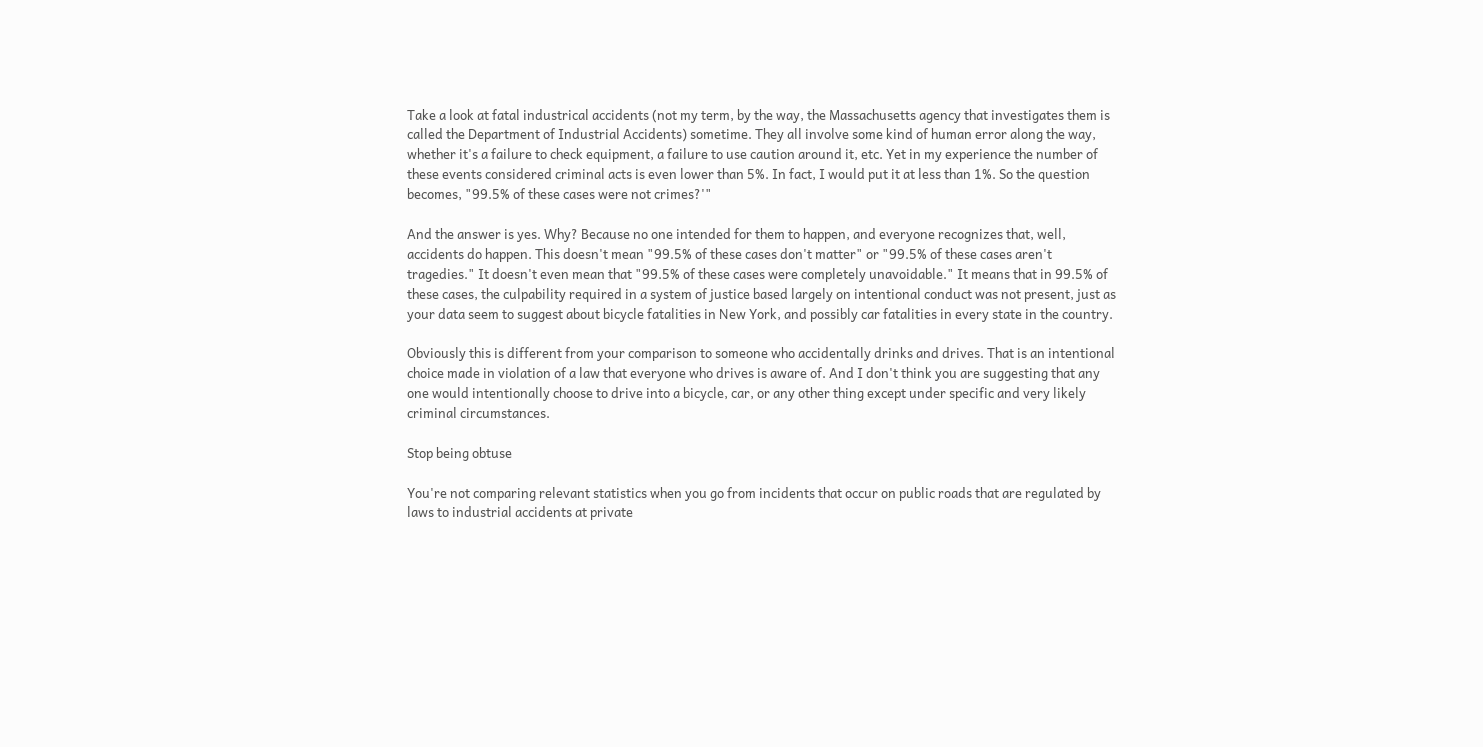Take a look at fatal industrical accidents (not my term, by the way, the Massachusetts agency that investigates them is called the Department of Industrial Accidents) sometime. They all involve some kind of human error along the way, whether it's a failure to check equipment, a failure to use caution around it, etc. Yet in my experience the number of these events considered criminal acts is even lower than 5%. In fact, I would put it at less than 1%. So the question becomes, "99.5% of these cases were not crimes?'"

And the answer is yes. Why? Because no one intended for them to happen, and everyone recognizes that, well, accidents do happen. This doesn't mean "99.5% of these cases don't matter" or "99.5% of these cases aren't tragedies." It doesn't even mean that "99.5% of these cases were completely unavoidable." It means that in 99.5% of these cases, the culpability required in a system of justice based largely on intentional conduct was not present, just as your data seem to suggest about bicycle fatalities in New York, and possibly car fatalities in every state in the country.

Obviously this is different from your comparison to someone who accidentally drinks and drives. That is an intentional choice made in violation of a law that everyone who drives is aware of. And I don't think you are suggesting that any one would intentionally choose to drive into a bicycle, car, or any other thing except under specific and very likely criminal circumstances.

Stop being obtuse

You're not comparing relevant statistics when you go from incidents that occur on public roads that are regulated by laws to industrial accidents at private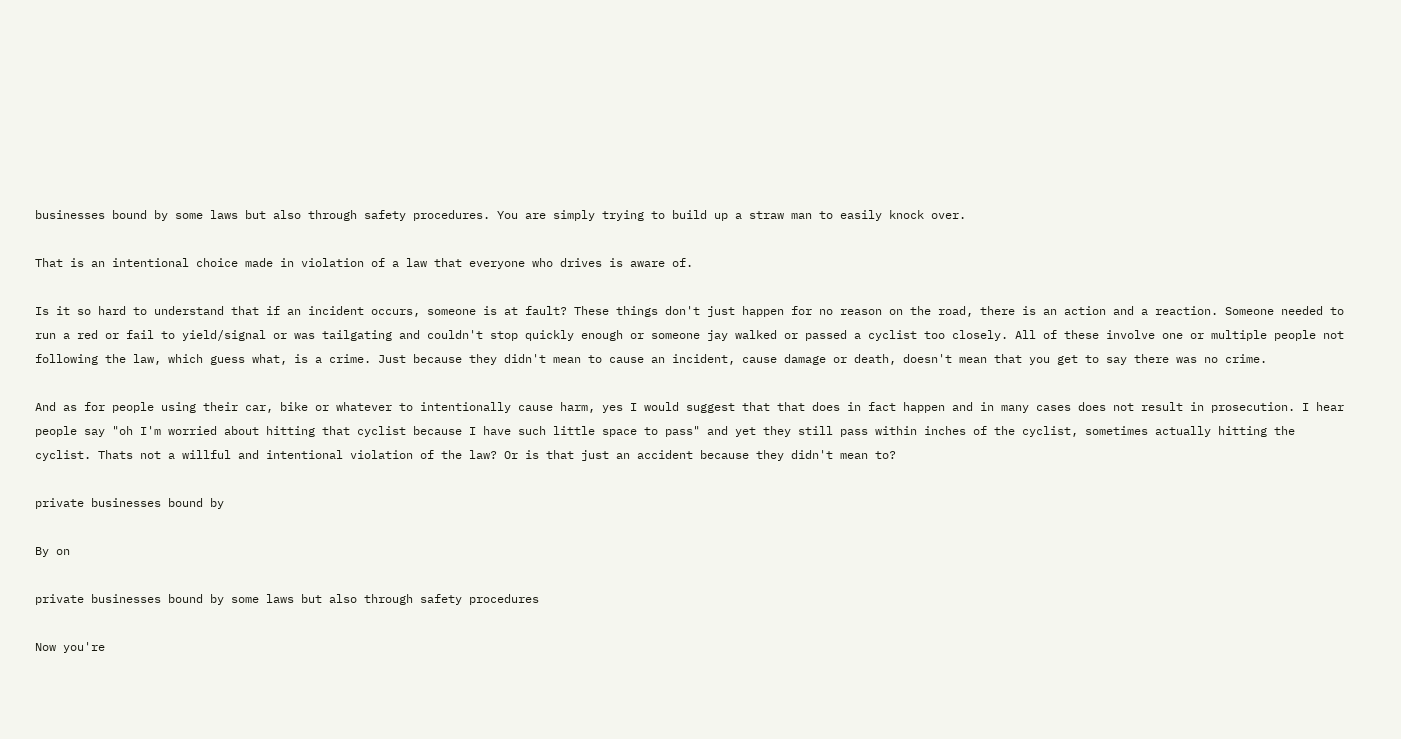businesses bound by some laws but also through safety procedures. You are simply trying to build up a straw man to easily knock over.

That is an intentional choice made in violation of a law that everyone who drives is aware of.

Is it so hard to understand that if an incident occurs, someone is at fault? These things don't just happen for no reason on the road, there is an action and a reaction. Someone needed to run a red or fail to yield/signal or was tailgating and couldn't stop quickly enough or someone jay walked or passed a cyclist too closely. All of these involve one or multiple people not following the law, which guess what, is a crime. Just because they didn't mean to cause an incident, cause damage or death, doesn't mean that you get to say there was no crime.

And as for people using their car, bike or whatever to intentionally cause harm, yes I would suggest that that does in fact happen and in many cases does not result in prosecution. I hear people say "oh I'm worried about hitting that cyclist because I have such little space to pass" and yet they still pass within inches of the cyclist, sometimes actually hitting the cyclist. Thats not a willful and intentional violation of the law? Or is that just an accident because they didn't mean to?

private businesses bound by

By on

private businesses bound by some laws but also through safety procedures

Now you're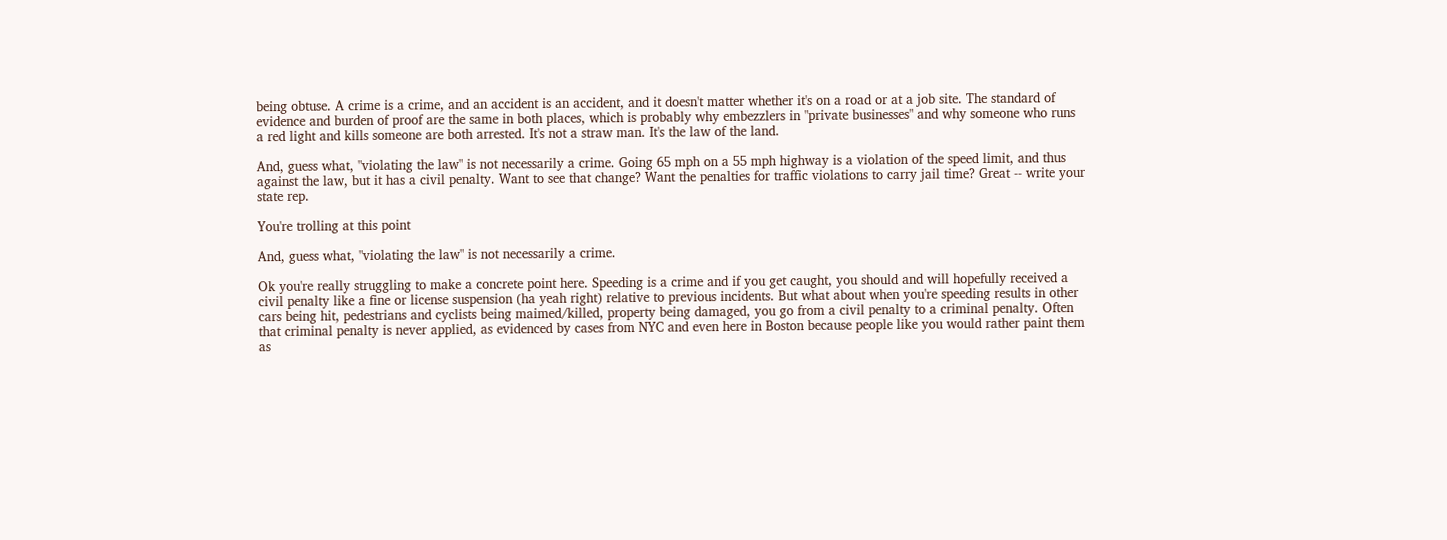being obtuse. A crime is a crime, and an accident is an accident, and it doesn't matter whether it's on a road or at a job site. The standard of evidence and burden of proof are the same in both places, which is probably why embezzlers in "private businesses" and why someone who runs a red light and kills someone are both arrested. It's not a straw man. It's the law of the land.

And, guess what, "violating the law" is not necessarily a crime. Going 65 mph on a 55 mph highway is a violation of the speed limit, and thus against the law, but it has a civil penalty. Want to see that change? Want the penalties for traffic violations to carry jail time? Great -- write your state rep.

You're trolling at this point

And, guess what, "violating the law" is not necessarily a crime.

Ok you're really struggling to make a concrete point here. Speeding is a crime and if you get caught, you should and will hopefully received a civil penalty like a fine or license suspension (ha yeah right) relative to previous incidents. But what about when you're speeding results in other cars being hit, pedestrians and cyclists being maimed/killed, property being damaged, you go from a civil penalty to a criminal penalty. Often that criminal penalty is never applied, as evidenced by cases from NYC and even here in Boston because people like you would rather paint them as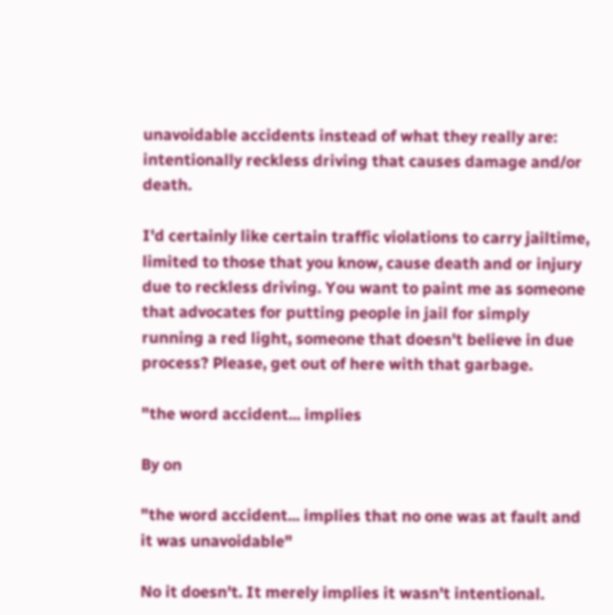unavoidable accidents instead of what they really are: intentionally reckless driving that causes damage and/or death.

I'd certainly like certain traffic violations to carry jailtime, limited to those that you know, cause death and or injury due to reckless driving. You want to paint me as someone that advocates for putting people in jail for simply running a red light, someone that doesn't believe in due process? Please, get out of here with that garbage.

"the word accident... implies

By on

"the word accident... implies that no one was at fault and it was unavoidable"

No it doesn't. It merely implies it wasn't intentional.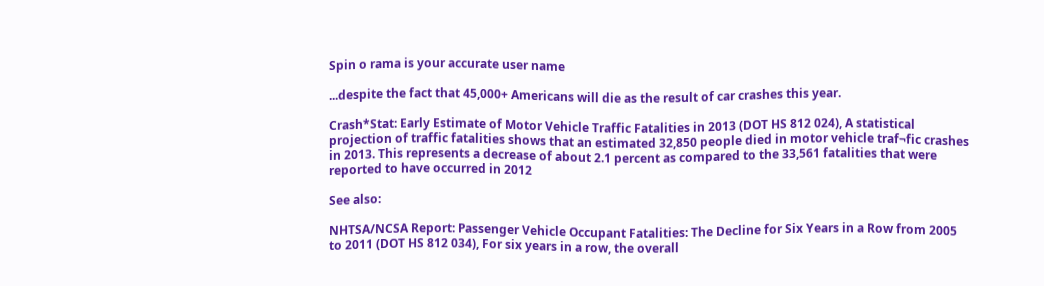Spin o rama is your accurate user name

...despite the fact that 45,000+ Americans will die as the result of car crashes this year.

Crash*Stat: Early Estimate of Motor Vehicle Traffic Fatalities in 2013 (DOT HS 812 024), A statistical projection of traffic fatalities shows that an estimated 32,850 people died in motor vehicle traf¬fic crashes in 2013. This represents a decrease of about 2.1 percent as compared to the 33,561 fatalities that were reported to have occurred in 2012

See also:

NHTSA/NCSA Report: Passenger Vehicle Occupant Fatalities: The Decline for Six Years in a Row from 2005 to 2011 (DOT HS 812 034), For six years in a row, the overall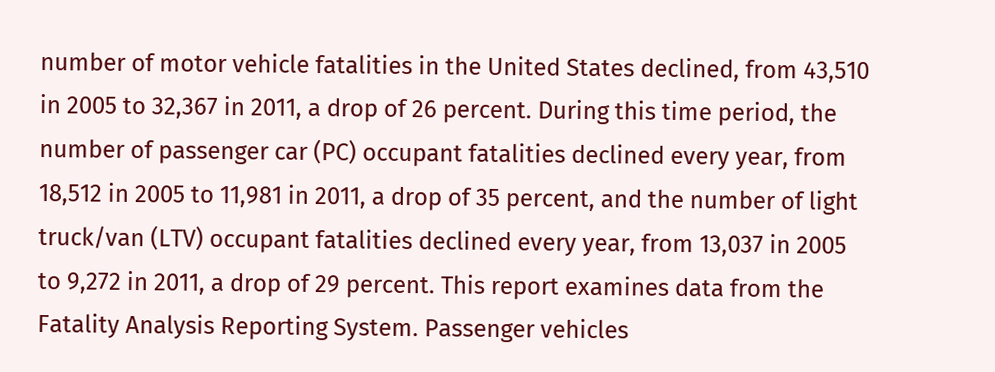number of motor vehicle fatalities in the United States declined, from 43,510 in 2005 to 32,367 in 2011, a drop of 26 percent. During this time period, the number of passenger car (PC) occupant fatalities declined every year, from 18,512 in 2005 to 11,981 in 2011, a drop of 35 percent, and the number of light truck/van (LTV) occupant fatalities declined every year, from 13,037 in 2005 to 9,272 in 2011, a drop of 29 percent. This report examines data from the Fatality Analysis Reporting System. Passenger vehicles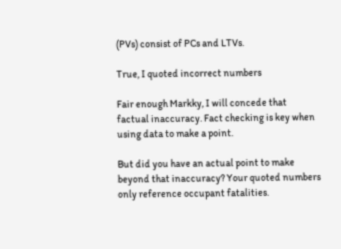(PVs) consist of PCs and LTVs.

True, I quoted incorrect numbers

Fair enough Markky, I will concede that factual inaccuracy. Fact checking is key when using data to make a point.

But did you have an actual point to make beyond that inaccuracy? Your quoted numbers only reference occupant fatalities.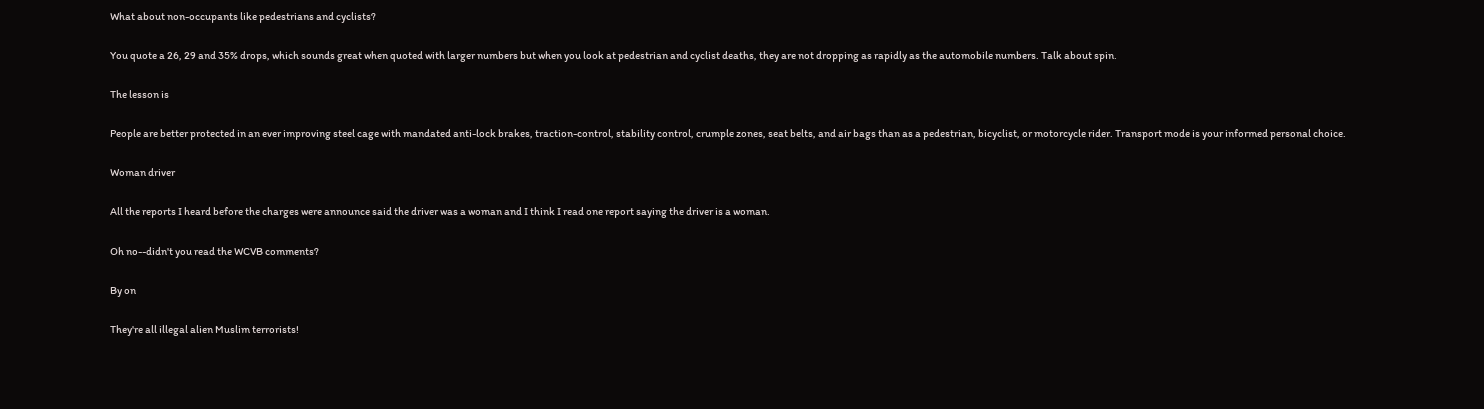What about non-occupants like pedestrians and cyclists?

You quote a 26, 29 and 35% drops, which sounds great when quoted with larger numbers but when you look at pedestrian and cyclist deaths, they are not dropping as rapidly as the automobile numbers. Talk about spin.

The lesson is

People are better protected in an ever improving steel cage with mandated anti-lock brakes, traction-control, stability control, crumple zones, seat belts, and air bags than as a pedestrian, bicyclist, or motorcycle rider. Transport mode is your informed personal choice.

Woman driver

All the reports I heard before the charges were announce said the driver was a woman and I think I read one report saying the driver is a woman.

Oh no--didn't you read the WCVB comments?

By on

They're all illegal alien Muslim terrorists!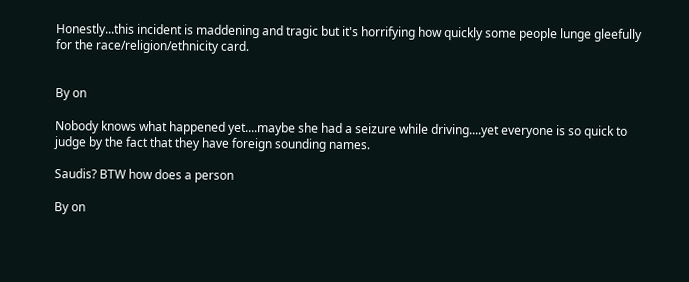Honestly...this incident is maddening and tragic but it's horrifying how quickly some people lunge gleefully for the race/religion/ethnicity card.


By on

Nobody knows what happened yet....maybe she had a seizure while driving....yet everyone is so quick to judge by the fact that they have foreign sounding names.

Saudis? BTW how does a person

By on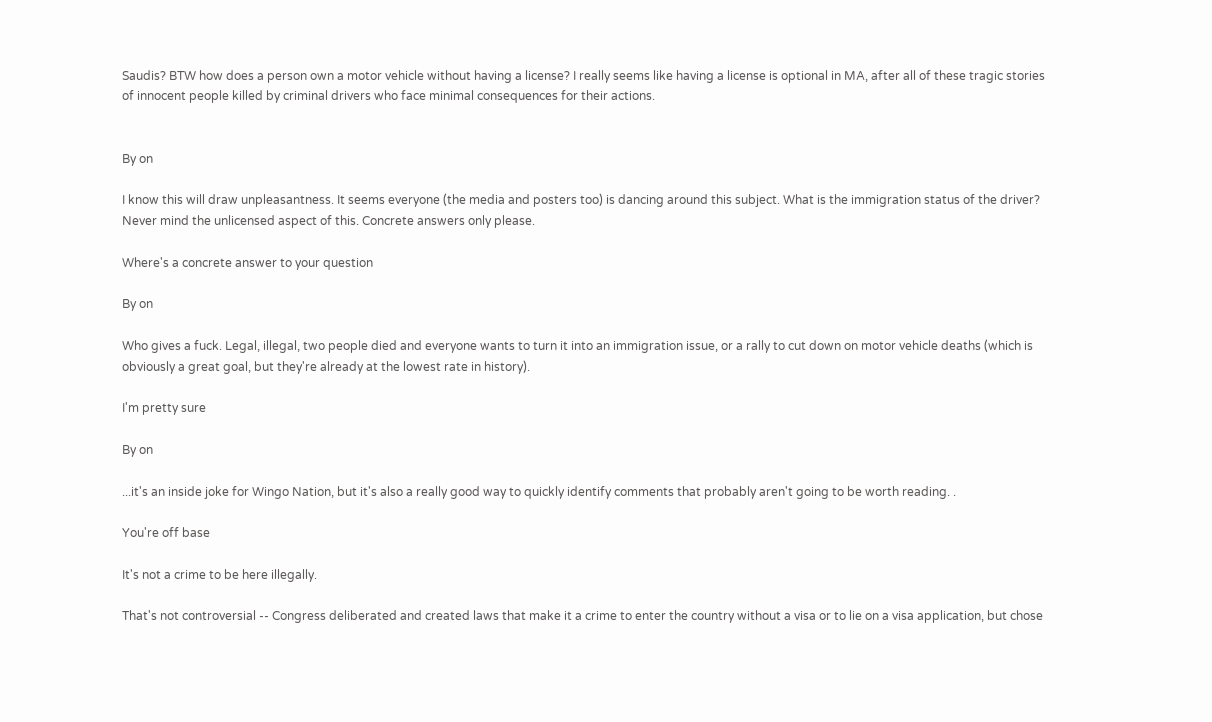Saudis? BTW how does a person own a motor vehicle without having a license? I really seems like having a license is optional in MA, after all of these tragic stories of innocent people killed by criminal drivers who face minimal consequences for their actions.


By on

I know this will draw unpleasantness. It seems everyone (the media and posters too) is dancing around this subject. What is the immigration status of the driver? Never mind the unlicensed aspect of this. Concrete answers only please.

Where's a concrete answer to your question

By on

Who gives a fuck. Legal, illegal, two people died and everyone wants to turn it into an immigration issue, or a rally to cut down on motor vehicle deaths (which is obviously a great goal, but they're already at the lowest rate in history).

I'm pretty sure

By on

...it's an inside joke for Wingo Nation, but it's also a really good way to quickly identify comments that probably aren't going to be worth reading. .

You're off base

It's not a crime to be here illegally.

That's not controversial -- Congress deliberated and created laws that make it a crime to enter the country without a visa or to lie on a visa application, but chose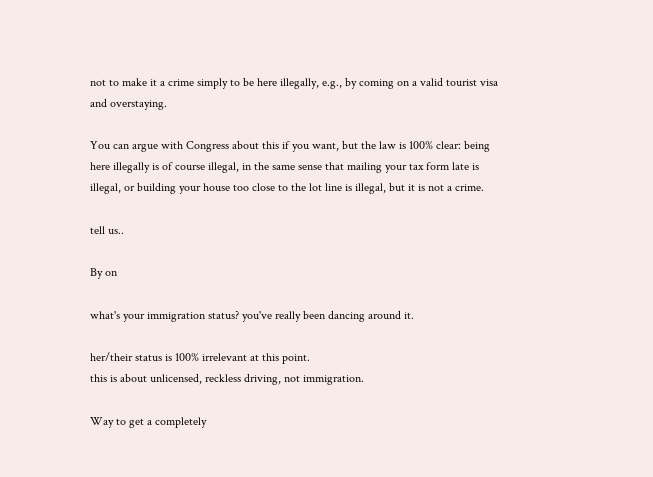not to make it a crime simply to be here illegally, e.g., by coming on a valid tourist visa and overstaying.

You can argue with Congress about this if you want, but the law is 100% clear: being here illegally is of course illegal, in the same sense that mailing your tax form late is illegal, or building your house too close to the lot line is illegal, but it is not a crime.

tell us..

By on

what's your immigration status? you've really been dancing around it.

her/their status is 100% irrelevant at this point.
this is about unlicensed, reckless driving, not immigration.

Way to get a completely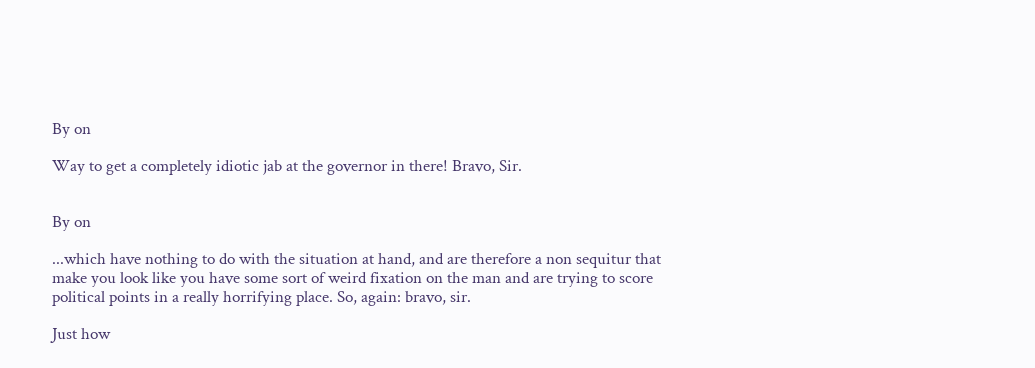By on

Way to get a completely idiotic jab at the governor in there! Bravo, Sir.


By on

...which have nothing to do with the situation at hand, and are therefore a non sequitur that make you look like you have some sort of weird fixation on the man and are trying to score political points in a really horrifying place. So, again: bravo, sir.

Just how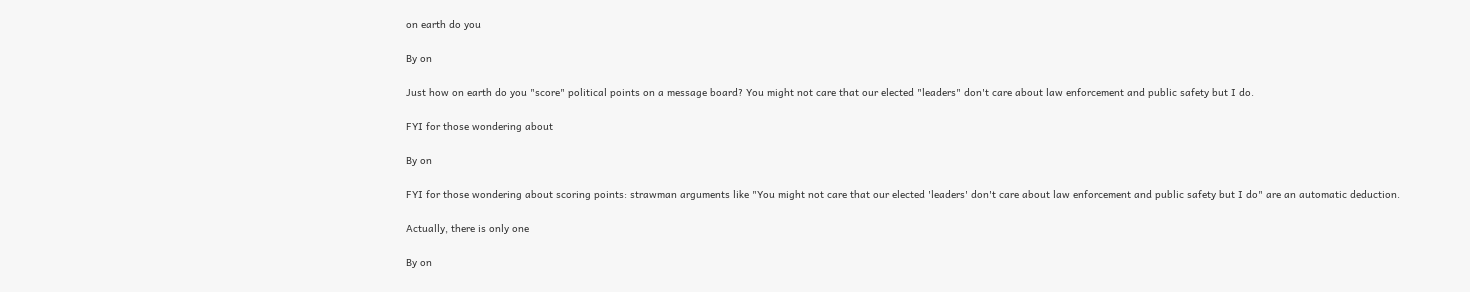on earth do you

By on

Just how on earth do you "score" political points on a message board? You might not care that our elected "leaders" don't care about law enforcement and public safety but I do.

FYI for those wondering about

By on

FYI for those wondering about scoring points: strawman arguments like "You might not care that our elected 'leaders' don't care about law enforcement and public safety but I do" are an automatic deduction.

Actually, there is only one

By on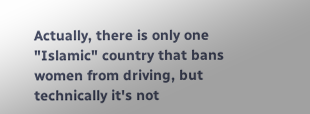Actually, there is only one "Islamic" country that bans women from driving, but technically it's not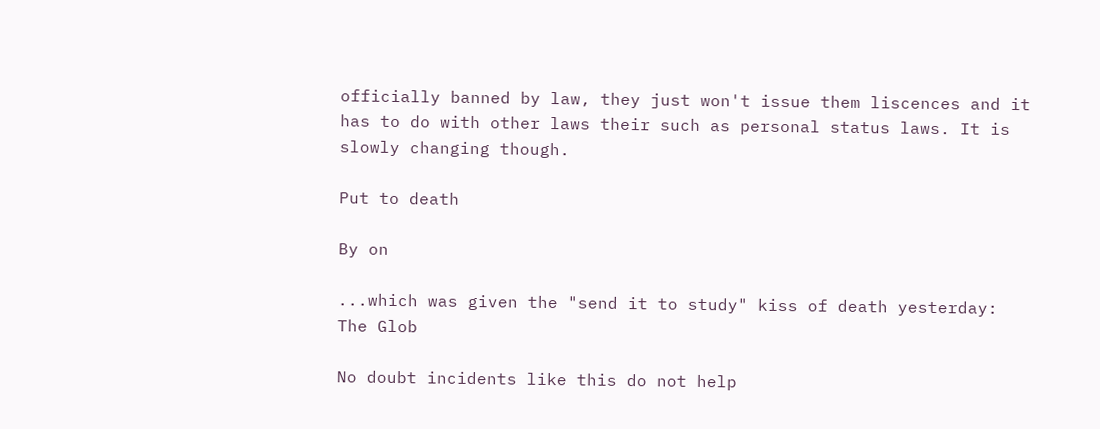officially banned by law, they just won't issue them liscences and it has to do with other laws their such as personal status laws. It is slowly changing though.

Put to death

By on

...which was given the "send it to study" kiss of death yesterday:
The Glob

No doubt incidents like this do not help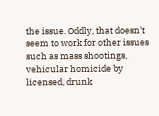the issue. Oddly, that doesn't seem to work for other issues such as mass shootings, vehicular homicide by licensed, drunk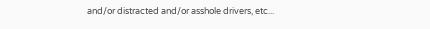and/or distracted and/or asshole drivers, etc...